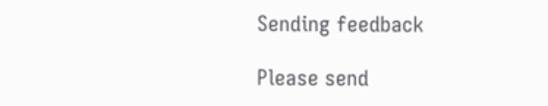Sending feedback

Please send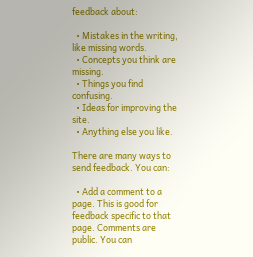feedback about:

  • Mistakes in the writing, like missing words.
  • Concepts you think are missing.
  • Things you find confusing.
  • Ideas for improving the site.
  • Anything else you like.

There are many ways to send feedback. You can:

  • Add a comment to a page. This is good for feedback specific to that page. Comments are public. You can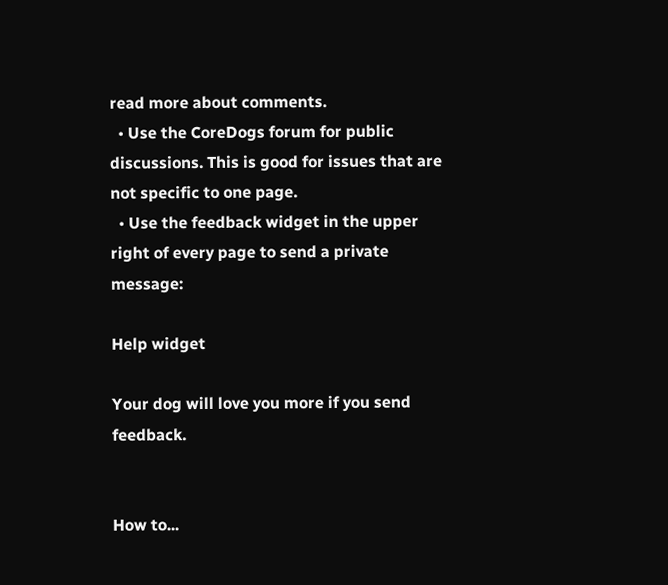read more about comments.
  • Use the CoreDogs forum for public discussions. This is good for issues that are not specific to one page.
  • Use the feedback widget in the upper right of every page to send a private message:

Help widget

Your dog will love you more if you send feedback.


How to...